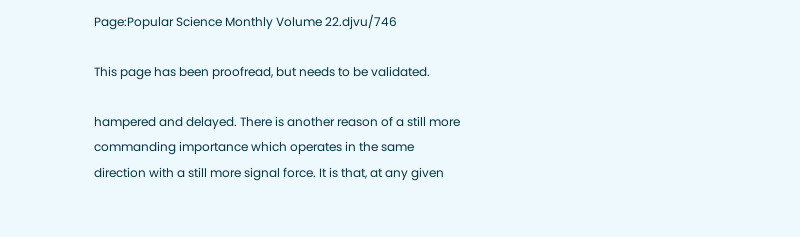Page:Popular Science Monthly Volume 22.djvu/746

This page has been proofread, but needs to be validated.

hampered and delayed. There is another reason of a still more commanding importance which operates in the same direction with a still more signal force. It is that, at any given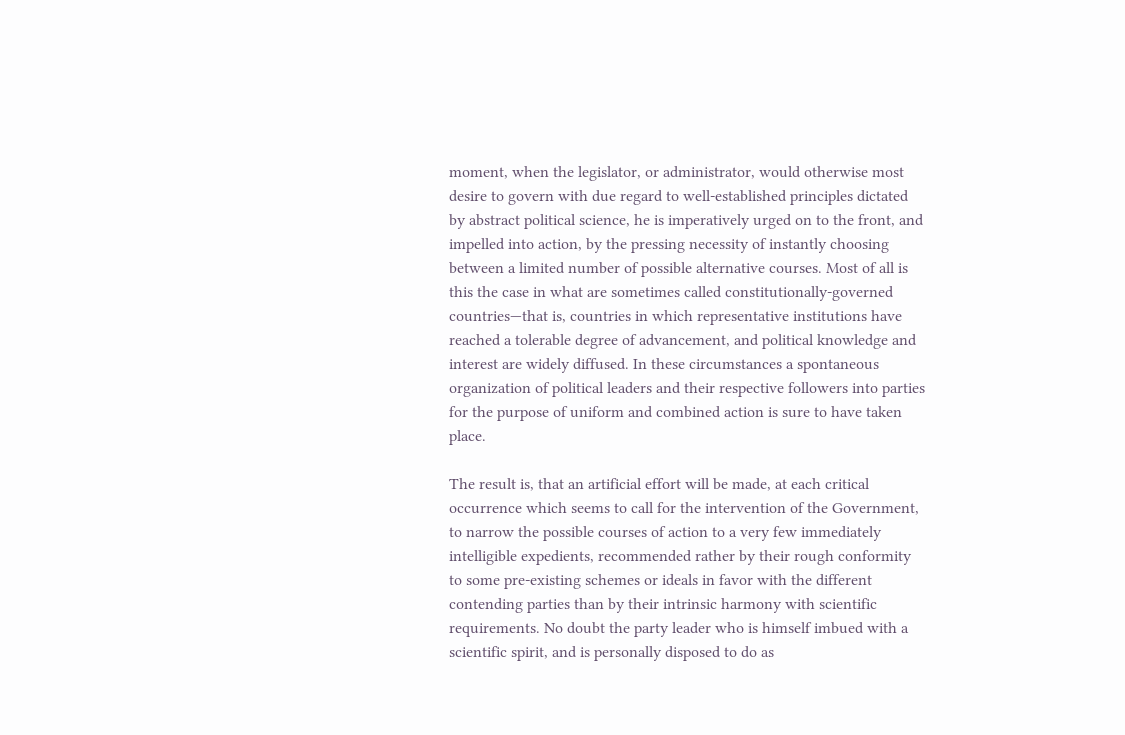moment, when the legislator, or administrator, would otherwise most desire to govern with due regard to well-established principles dictated by abstract political science, he is imperatively urged on to the front, and impelled into action, by the pressing necessity of instantly choosing between a limited number of possible alternative courses. Most of all is this the case in what are sometimes called constitutionally-governed countries—that is, countries in which representative institutions have reached a tolerable degree of advancement, and political knowledge and interest are widely diffused. In these circumstances a spontaneous organization of political leaders and their respective followers into parties for the purpose of uniform and combined action is sure to have taken place.

The result is, that an artificial effort will be made, at each critical occurrence which seems to call for the intervention of the Government, to narrow the possible courses of action to a very few immediately intelligible expedients, recommended rather by their rough conformity to some pre-existing schemes or ideals in favor with the different contending parties than by their intrinsic harmony with scientific requirements. No doubt the party leader who is himself imbued with a scientific spirit, and is personally disposed to do as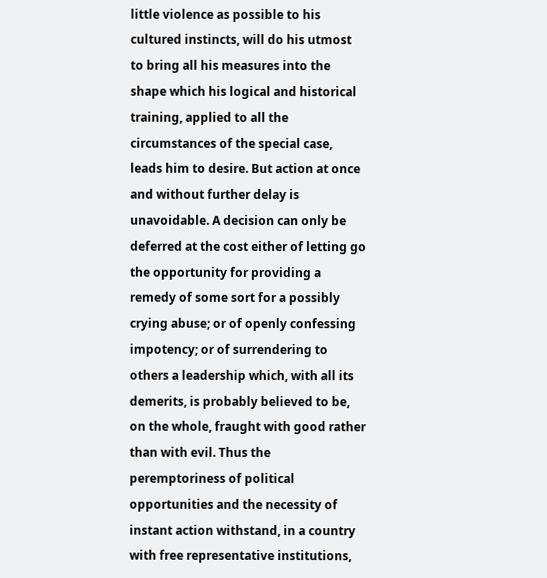little violence as possible to his cultured instincts, will do his utmost to bring all his measures into the shape which his logical and historical training, applied to all the circumstances of the special case, leads him to desire. But action at once and without further delay is unavoidable. A decision can only be deferred at the cost either of letting go the opportunity for providing a remedy of some sort for a possibly crying abuse; or of openly confessing impotency; or of surrendering to others a leadership which, with all its demerits, is probably believed to be, on the whole, fraught with good rather than with evil. Thus the peremptoriness of political opportunities and the necessity of instant action withstand, in a country with free representative institutions,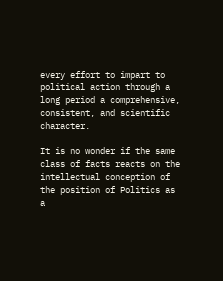every effort to impart to political action through a long period a comprehensive, consistent, and scientific character.

It is no wonder if the same class of facts reacts on the intellectual conception of the position of Politics as a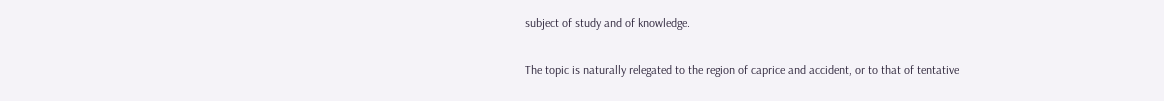subject of study and of knowledge.

The topic is naturally relegated to the region of caprice and accident, or to that of tentative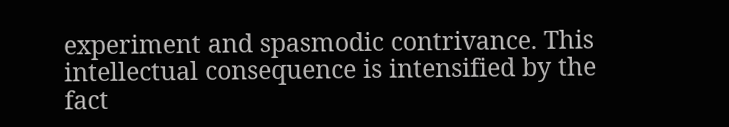experiment and spasmodic contrivance. This intellectual consequence is intensified by the fact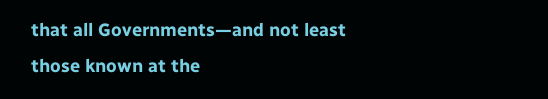that all Governments—and not least those known at the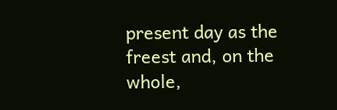present day as the freest and, on the whole,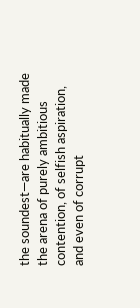the soundest—are habitually made the arena of purely ambitious contention, of selfish aspiration, and even of corrupt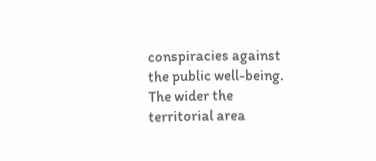conspiracies against the public well-being. The wider the territorial area